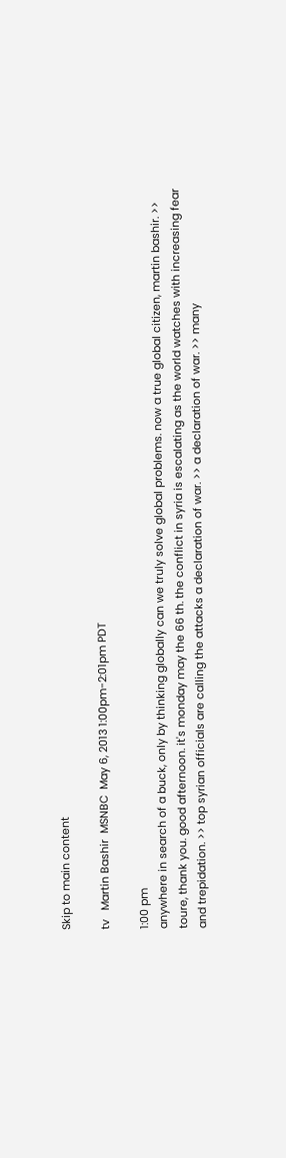Skip to main content

tv   Martin Bashir  MSNBC  May 6, 2013 1:00pm-2:01pm PDT

1:00 pm
anywhere in search of a buck, only by thinking globally can we truly solve global problems. now a true global citizen, martin bashir. >> toure, thank you. good afternoon. it's monday may the 66 th. the conflict in syria is escalating as the world watches with increasing fear and trepidation. >> top syrian officials are calling the attacks a declaration of war. >> a declaration of war. >> many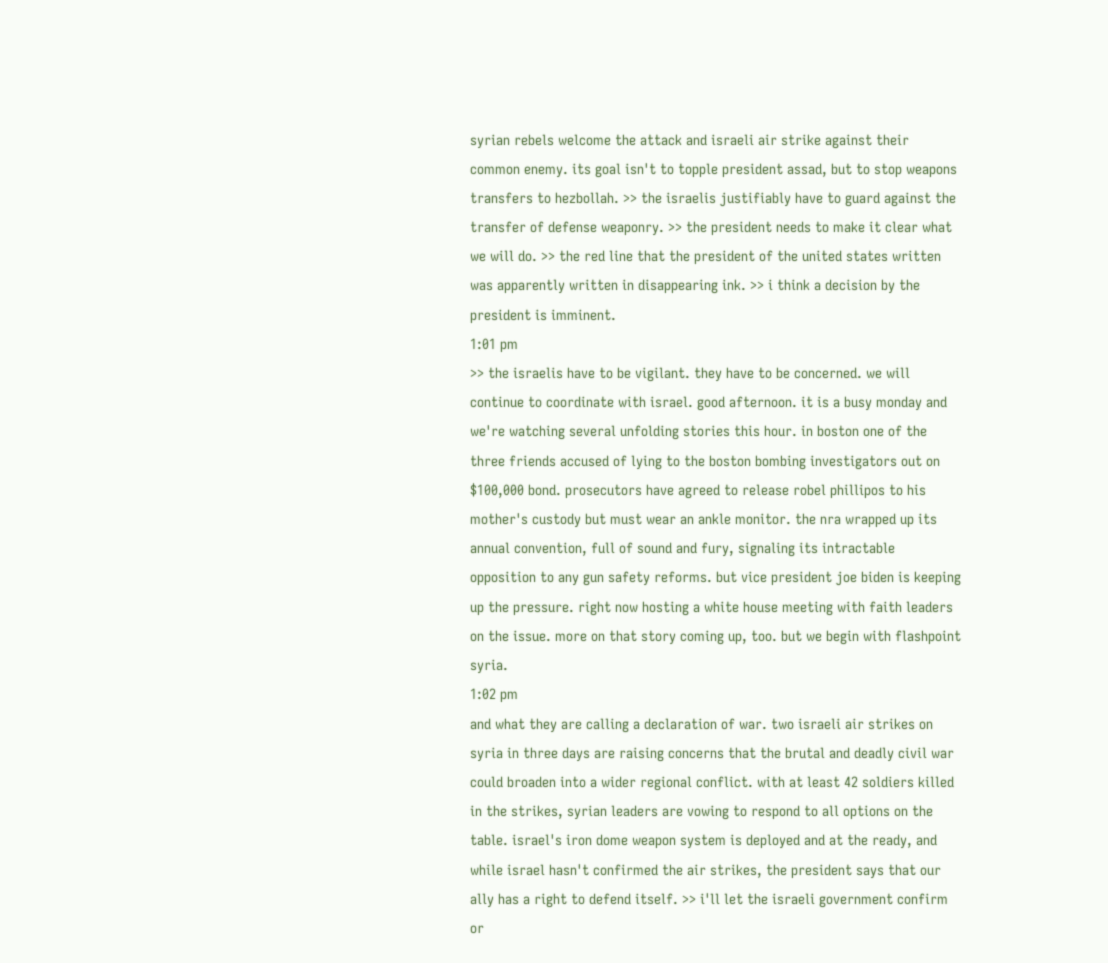syrian rebels welcome the attack and israeli air strike against their common enemy. its goal isn't to topple president assad, but to stop weapons transfers to hezbollah. >> the israelis justifiably have to guard against the transfer of defense weaponry. >> the president needs to make it clear what we will do. >> the red line that the president of the united states written was apparently written in disappearing ink. >> i think a decision by the president is imminent.
1:01 pm
>> the israelis have to be vigilant. they have to be concerned. we will continue to coordinate with israel. good afternoon. it is a busy monday and we're watching several unfolding stories this hour. in boston one of the three friends accused of lying to the boston bombing investigators out on $100,000 bond. prosecutors have agreed to release robel phillipos to his mother's custody but must wear an ankle monitor. the nra wrapped up its annual convention, full of sound and fury, signaling its intractable opposition to any gun safety reforms. but vice president joe biden is keeping up the pressure. right now hosting a white house meeting with faith leaders on the issue. more on that story coming up, too. but we begin with flashpoint syria.
1:02 pm
and what they are calling a declaration of war. two israeli air strikes on syria in three days are raising concerns that the brutal and deadly civil war could broaden into a wider regional conflict. with at least 42 soldiers killed in the strikes, syrian leaders are vowing to respond to all options on the table. israel's iron dome weapon system is deployed and at the ready, and while israel hasn't confirmed the air strikes, the president says that our ally has a right to defend itself. >> i'll let the israeli government confirm or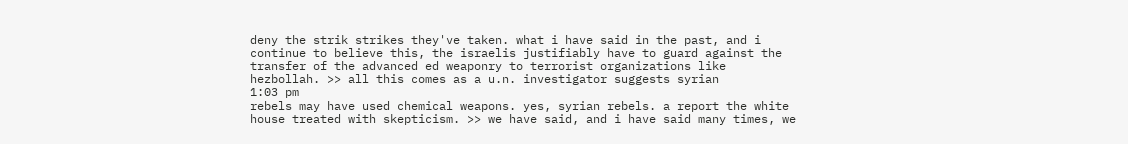deny the strik strikes they've taken. what i have said in the past, and i continue to believe this, the israelis justifiably have to guard against the transfer of the advanced ed weaponry to terrorist organizations like hezbollah. >> all this comes as a u.n. investigator suggests syrian
1:03 pm
rebels may have used chemical weapons. yes, syrian rebels. a report the white house treated with skepticism. >> we have said, and i have said many times, we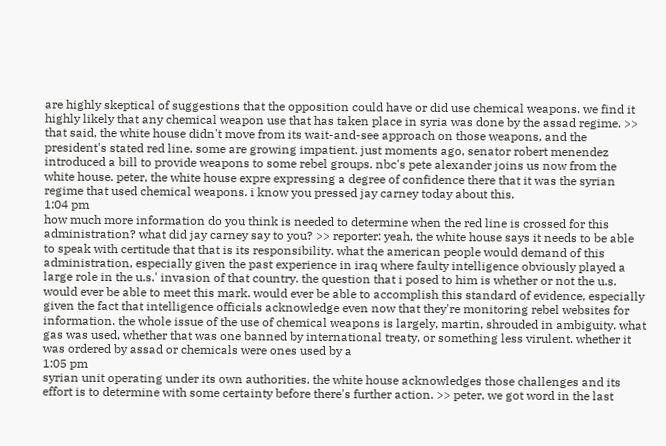are highly skeptical of suggestions that the opposition could have or did use chemical weapons. we find it highly likely that any chemical weapon use that has taken place in syria was done by the assad regime. >> that said, the white house didn't move from its wait-and-see approach on those weapons, and the president's stated red line. some are growing impatient. just moments ago, senator robert menendez introduced a bill to provide weapons to some rebel groups. nbc's pete alexander joins us now from the white house. peter, the white house expre expressing a degree of confidence there that it was the syrian regime that used chemical weapons. i know you pressed jay carney today about this.
1:04 pm
how much more information do you think is needed to determine when the red line is crossed for this administration? what did jay carney say to you? >> reporter: yeah, the white house says it needs to be able to speak with certitude that that is its responsibility. what the american people would demand of this administration, especially given the past experience in iraq where faulty intelligence obviously played a large role in the u.s.' invasion of that country. the question that i posed to him is whether or not the u.s. would ever be able to meet this mark. would ever be able to accomplish this standard of evidence, especially given the fact that intelligence officials acknowledge even now that they're monitoring rebel websites for information. the whole issue of the use of chemical weapons is largely, martin, shrouded in ambiguity. what gas was used, whether that was one banned by international treaty, or something less virulent. whether it was ordered by assad or chemicals were ones used by a
1:05 pm
syrian unit operating under its own authorities. the white house acknowledges those challenges and its effort is to determine with some certainty before there's further action. >> peter, we got word in the last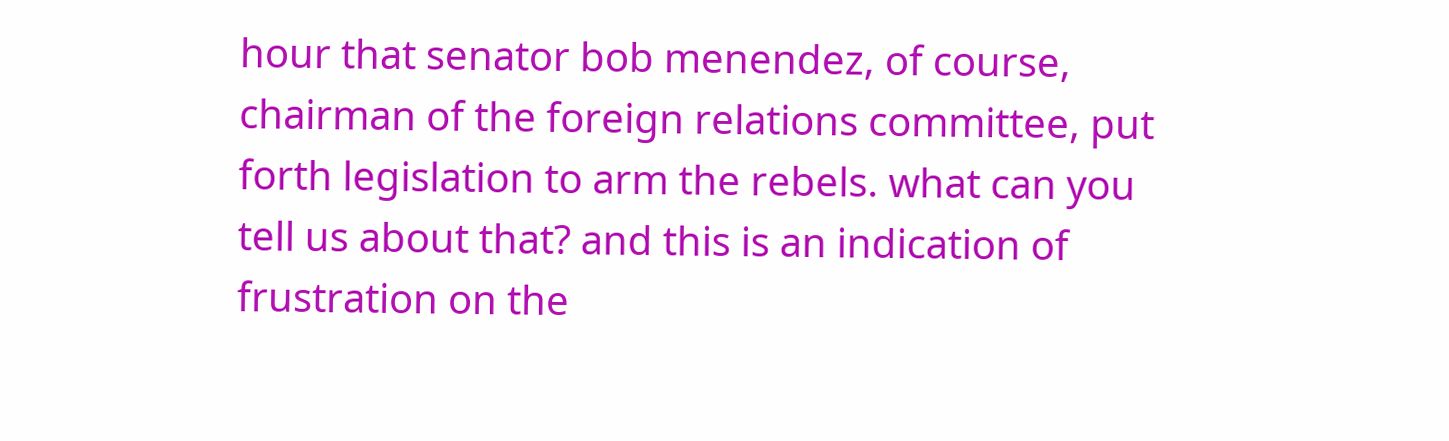hour that senator bob menendez, of course, chairman of the foreign relations committee, put forth legislation to arm the rebels. what can you tell us about that? and this is an indication of frustration on the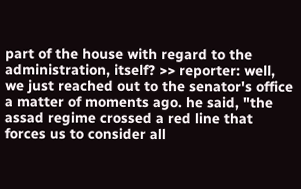part of the house with regard to the administration, itself? >> reporter: well, we just reached out to the senator's office a matter of moments ago. he said, "the assad regime crossed a red line that forces us to consider all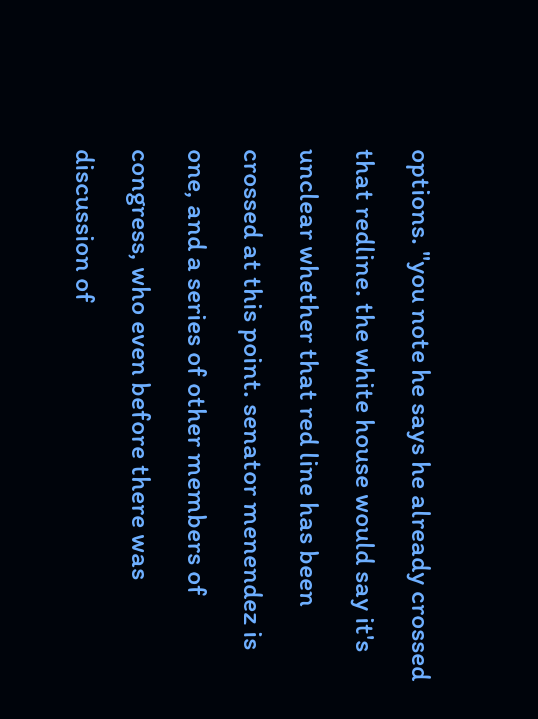options. "you note he says he already crossed that redline. the white house would say it's unclear whether that red line has been crossed at this point. senator menendez is one, and a series of other members of congress, who even before there was discussion of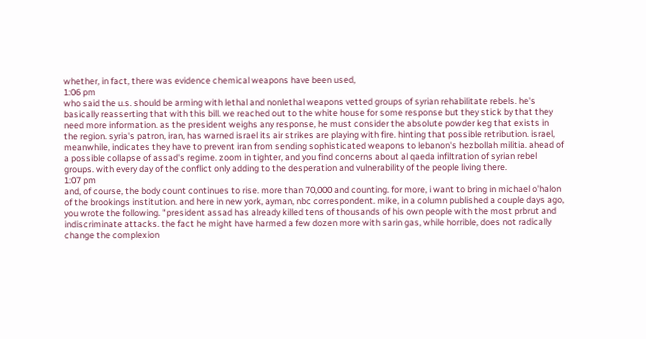whether, in fact, there was evidence chemical weapons have been used,
1:06 pm
who said the u.s. should be arming with lethal and nonlethal weapons vetted groups of syrian rehabilitate rebels. he's basically reasserting that with this bill. we reached out to the white house for some response but they stick by that they need more information. as the president weighs any response, he must consider the absolute powder keg that exists in the region. syria's patron, iran, has warned israel its air strikes are playing with fire. hinting that possible retribution. israel, meanwhile, indicates they have to prevent iran from sending sophisticated weapons to lebanon's hezbollah militia. ahead of a possible collapse of assad's regime. zoom in tighter, and you find concerns about al qaeda infiltration of syrian rebel groups. with every day of the conflict only adding to the desperation and vulnerability of the people living there.
1:07 pm
and, of course, the body count continues to rise. more than 70,000 and counting. for more, i want to bring in michael o'halon of the brookings institution. and here in new york, ayman, nbc correspondent. mike, in a column published a couple days ago, you wrote the following. "president assad has already killed tens of thousands of his own people with the most prbrut and indiscriminate attacks. the fact he might have harmed a few dozen more with sarin gas, while horrible, does not radically change the complexion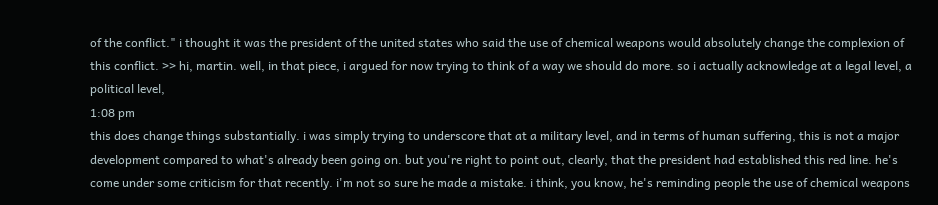of the conflict." i thought it was the president of the united states who said the use of chemical weapons would absolutely change the complexion of this conflict. >> hi, martin. well, in that piece, i argued for now trying to think of a way we should do more. so i actually acknowledge at a legal level, a political level,
1:08 pm
this does change things substantially. i was simply trying to underscore that at a military level, and in terms of human suffering, this is not a major development compared to what's already been going on. but you're right to point out, clearly, that the president had established this red line. he's come under some criticism for that recently. i'm not so sure he made a mistake. i think, you know, he's reminding people the use of chemical weapons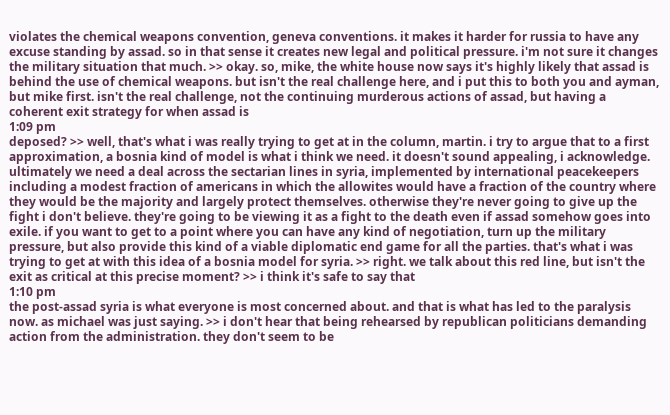violates the chemical weapons convention, geneva conventions. it makes it harder for russia to have any excuse standing by assad. so in that sense it creates new legal and political pressure. i'm not sure it changes the military situation that much. >> okay. so, mike, the white house now says it's highly likely that assad is behind the use of chemical weapons. but isn't the real challenge here, and i put this to both you and ayman, but mike first. isn't the real challenge, not the continuing murderous actions of assad, but having a coherent exit strategy for when assad is
1:09 pm
deposed? >> well, that's what i was really trying to get at in the column, martin. i try to argue that to a first approximation, a bosnia kind of model is what i think we need. it doesn't sound appealing, i acknowledge. ultimately we need a deal across the sectarian lines in syria, implemented by international peacekeepers including a modest fraction of americans in which the allowites would have a fraction of the country where they would be the majority and largely protect themselves. otherwise they're never going to give up the fight i don't believe. they're going to be viewing it as a fight to the death even if assad somehow goes into exile. if you want to get to a point where you can have any kind of negotiation, turn up the military pressure, but also provide this kind of a viable diplomatic end game for all the parties. that's what i was trying to get at with this idea of a bosnia model for syria. >> right. we talk about this red line, but isn't the exit as critical at this precise moment? >> i think it's safe to say that
1:10 pm
the post-assad syria is what everyone is most concerned about. and that is what has led to the paralysis now. as michael was just saying. >> i don't hear that being rehearsed by republican politicians demanding action from the administration. they don't seem to be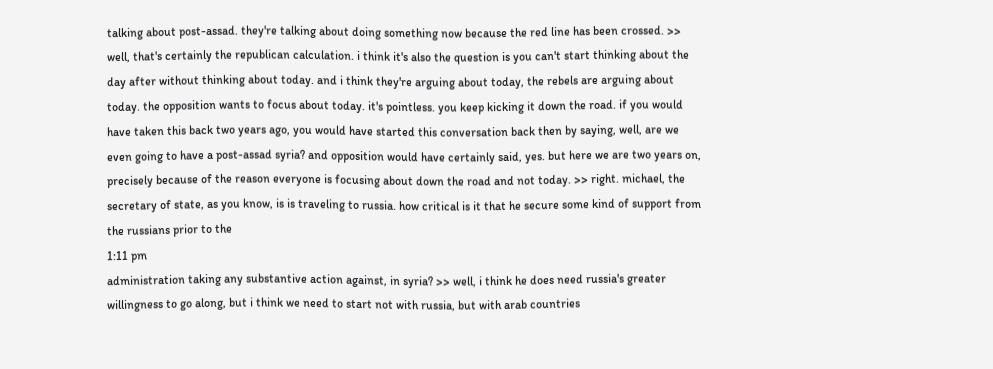talking about post-assad. they're talking about doing something now because the red line has been crossed. >> well, that's certainly the republican calculation. i think it's also the question is you can't start thinking about the day after without thinking about today. and i think they're arguing about today, the rebels are arguing about today. the opposition wants to focus about today. it's pointless. you keep kicking it down the road. if you would have taken this back two years ago, you would have started this conversation back then by saying, well, are we even going to have a post-assad syria? and opposition would have certainly said, yes. but here we are two years on, precisely because of the reason everyone is focusing about down the road and not today. >> right. michael, the secretary of state, as you know, is is traveling to russia. how critical is it that he secure some kind of support from the russians prior to the
1:11 pm
administration taking any substantive action against, in syria? >> well, i think he does need russia's greater willingness to go along, but i think we need to start not with russia, but with arab countries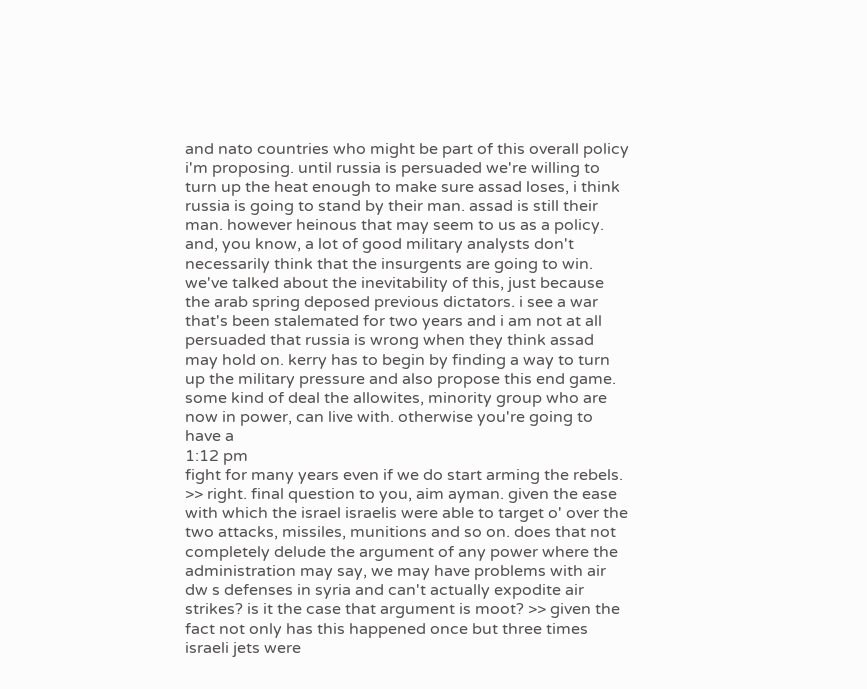and nato countries who might be part of this overall policy i'm proposing. until russia is persuaded we're willing to turn up the heat enough to make sure assad loses, i think russia is going to stand by their man. assad is still their man. however heinous that may seem to us as a policy. and, you know, a lot of good military analysts don't necessarily think that the insurgents are going to win. we've talked about the inevitability of this, just because the arab spring deposed previous dictators. i see a war that's been stalemated for two years and i am not at all persuaded that russia is wrong when they think assad may hold on. kerry has to begin by finding a way to turn up the military pressure and also propose this end game. some kind of deal the allowites, minority group who are now in power, can live with. otherwise you're going to have a
1:12 pm
fight for many years even if we do start arming the rebels. >> right. final question to you, aim ayman. given the ease with which the israel israelis were able to target o' over the two attacks, missiles, munitions and so on. does that not completely delude the argument of any power where the administration may say, we may have problems with air dw s defenses in syria and can't actually expodite air strikes? is it the case that argument is moot? >> given the fact not only has this happened once but three times israeli jets were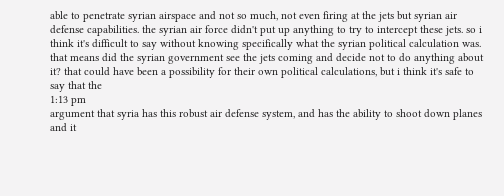able to penetrate syrian airspace and not so much, not even firing at the jets but syrian air defense capabilities. the syrian air force didn't put up anything to try to intercept these jets. so i think it's difficult to say without knowing specifically what the syrian political calculation was. that means did the syrian government see the jets coming and decide not to do anything about it? that could have been a possibility for their own political calculations, but i think it's safe to say that the
1:13 pm
argument that syria has this robust air defense system, and has the ability to shoot down planes and it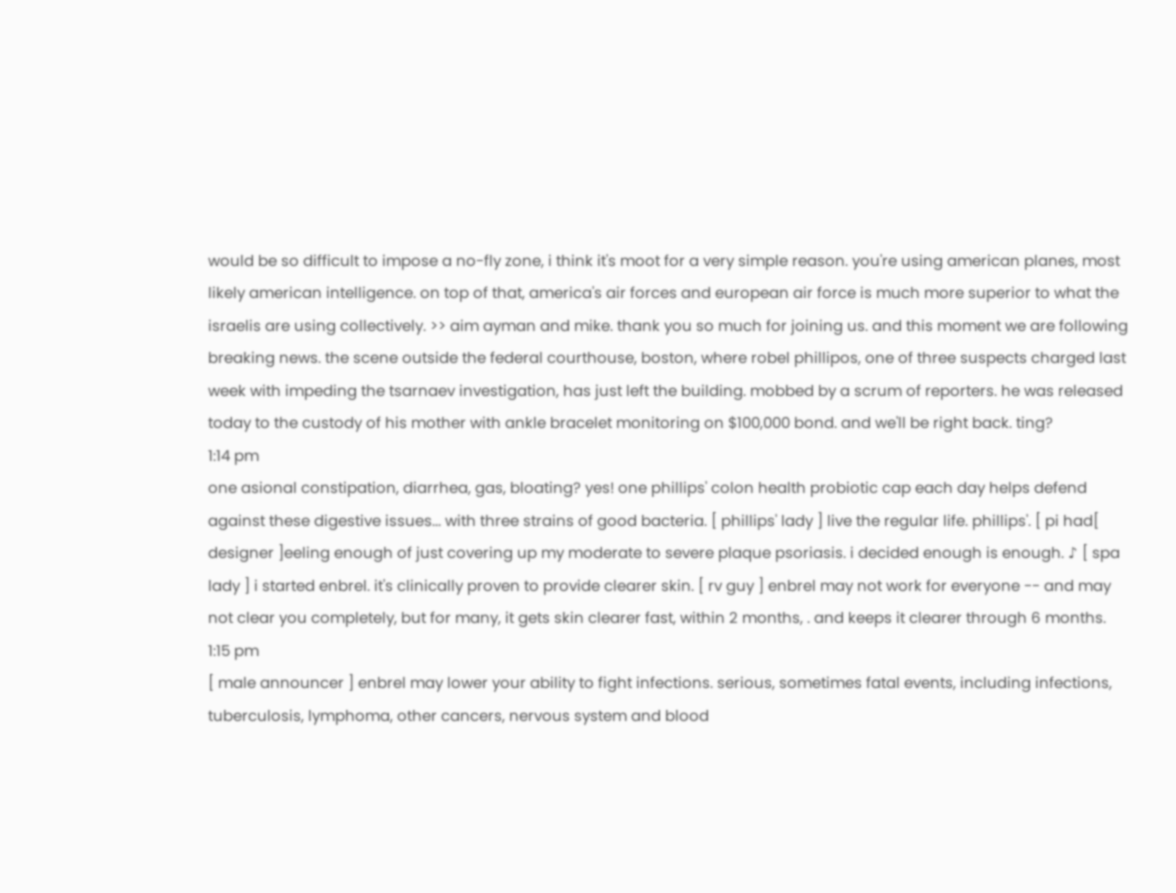would be so difficult to impose a no-fly zone, i think it's moot for a very simple reason. you're using american planes, most likely american intelligence. on top of that, america's air forces and european air force is much more superior to what the israelis are using collectively. >> aim ayman and mike. thank you so much for joining us. and this moment we are following breaking news. the scene outside the federal courthouse, boston, where robel phillipos, one of three suspects charged last week with impeding the tsarnaev investigation, has just left the building. mobbed by a scrum of reporters. he was released today to the custody of his mother with ankle bracelet monitoring on $100,000 bond. and we'll be right back. ting?
1:14 pm
one asional constipation, diarrhea, gas, bloating? yes! one phillips' colon health probiotic cap each day helps defend against these digestive issues... with three strains of good bacteria. [ phillips' lady ] live the regular life. phillips'. [ pi had[ designer ]eeling enough of just covering up my moderate to severe plaque psoriasis. i decided enough is enough. ♪ [ spa lady ] i started enbrel. it's clinically proven to provide clearer skin. [ rv guy ] enbrel may not work for everyone -- and may not clear you completely, but for many, it gets skin clearer fast, within 2 months, . and keeps it clearer through 6 months.
1:15 pm
[ male announcer ] enbrel may lower your ability to fight infections. serious, sometimes fatal events, including infections, tuberculosis, lymphoma, other cancers, nervous system and blood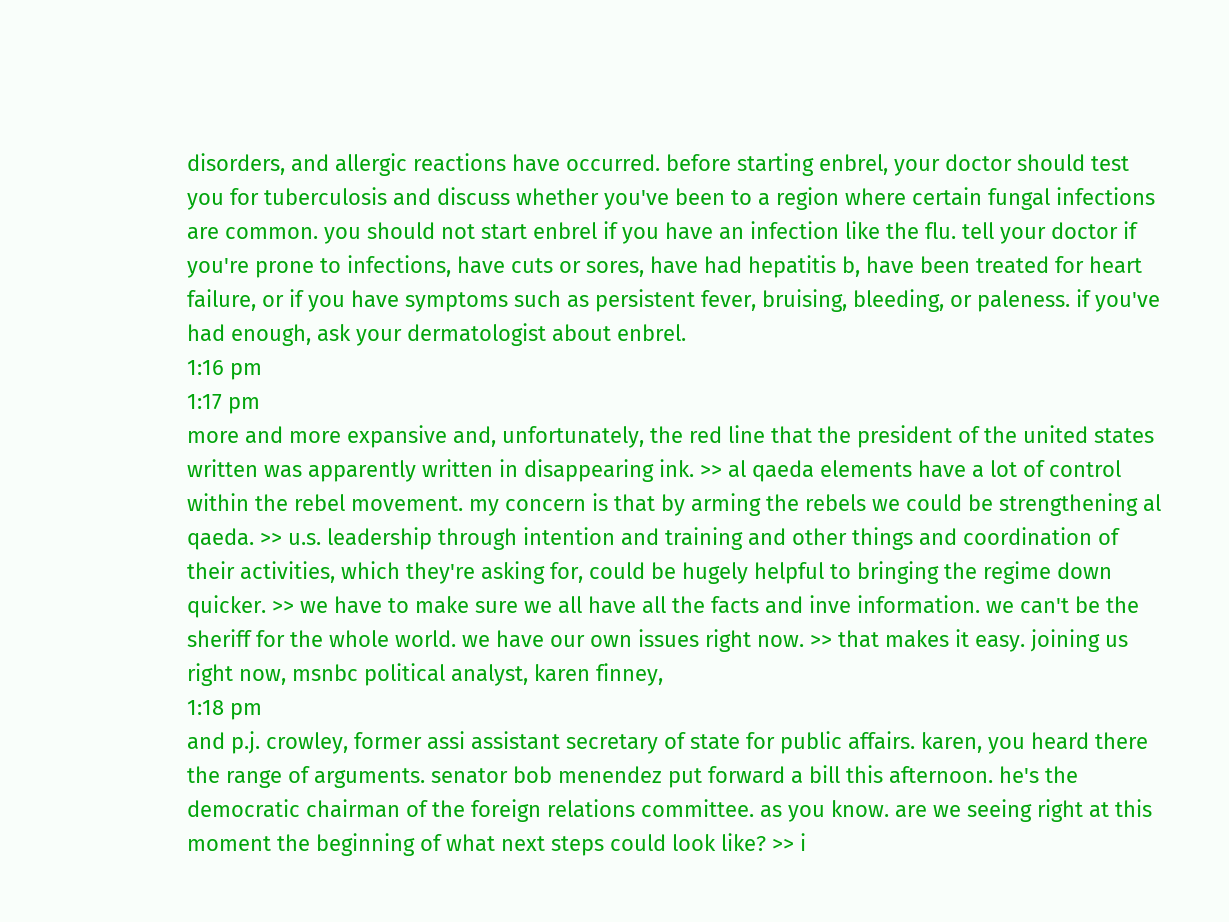disorders, and allergic reactions have occurred. before starting enbrel, your doctor should test you for tuberculosis and discuss whether you've been to a region where certain fungal infections are common. you should not start enbrel if you have an infection like the flu. tell your doctor if you're prone to infections, have cuts or sores, have had hepatitis b, have been treated for heart failure, or if you have symptoms such as persistent fever, bruising, bleeding, or paleness. if you've had enough, ask your dermatologist about enbrel.
1:16 pm
1:17 pm
more and more expansive and, unfortunately, the red line that the president of the united states written was apparently written in disappearing ink. >> al qaeda elements have a lot of control within the rebel movement. my concern is that by arming the rebels we could be strengthening al qaeda. >> u.s. leadership through intention and training and other things and coordination of their activities, which they're asking for, could be hugely helpful to bringing the regime down quicker. >> we have to make sure we all have all the facts and inve information. we can't be the sheriff for the whole world. we have our own issues right now. >> that makes it easy. joining us right now, msnbc political analyst, karen finney,
1:18 pm
and p.j. crowley, former assi assistant secretary of state for public affairs. karen, you heard there the range of arguments. senator bob menendez put forward a bill this afternoon. he's the democratic chairman of the foreign relations committee. as you know. are we seeing right at this moment the beginning of what next steps could look like? >> i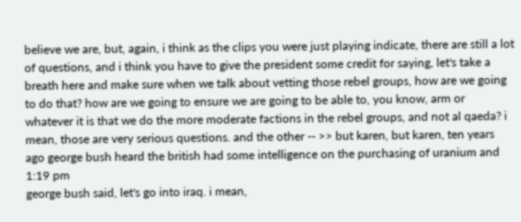believe we are, but, again, i think as the clips you were just playing indicate, there are still a lot of questions, and i think you have to give the president some credit for saying, let's take a breath here and make sure when we talk about vetting those rebel groups, how are we going to do that? how are we going to ensure we are going to be able to, you know, arm or whatever it is that we do the more moderate factions in the rebel groups, and not al qaeda? i mean, those are very serious questions. and the other -- >> but karen, but karen, ten years ago george bush heard the british had some intelligence on the purchasing of uranium and
1:19 pm
george bush said, let's go into iraq. i mean,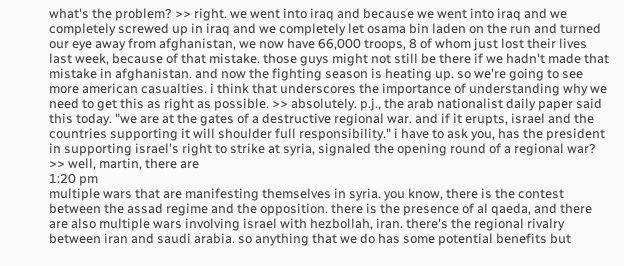what's the problem? >> right. we went into iraq and because we went into iraq and we completely screwed up in iraq and we completely let osama bin laden on the run and turned our eye away from afghanistan, we now have 66,000 troops, 8 of whom just lost their lives last week, because of that mistake. those guys might not still be there if we hadn't made that mistake in afghanistan. and now the fighting season is heating up. so we're going to see more american casualties. i think that underscores the importance of understanding why we need to get this as right as possible. >> absolutely. p.j., the arab nationalist daily paper said this today. "we are at the gates of a destructive regional war. and if it erupts, israel and the countries supporting it will shoulder full responsibility." i have to ask you, has the president in supporting israel's right to strike at syria, signaled the opening round of a regional war? >> well, martin, there are
1:20 pm
multiple wars that are manifesting themselves in syria. you know, there is the contest between the assad regime and the opposition. there is the presence of al qaeda, and there are also multiple wars involving israel with hezbollah, iran. there's the regional rivalry between iran and saudi arabia. so anything that we do has some potential benefits but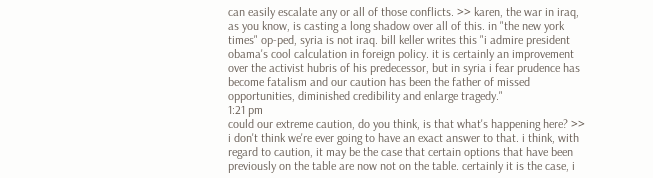can easily escalate any or all of those conflicts. >> karen, the war in iraq, as you know, is casting a long shadow over all of this. in "the new york times" op-ped, syria is not iraq. bill keller writes this "i admire president obama's cool calculation in foreign policy. it is certainly an improvement over the activist hubris of his predecessor, but in syria i fear prudence has become fatalism and our caution has been the father of missed opportunities, diminished credibility and enlarge tragedy."
1:21 pm
could our extreme caution, do you think, is that what's happening here? >> i don't think we're ever going to have an exact answer to that. i think, with regard to caution, it may be the case that certain options that have been previously on the table are now not on the table. certainly it is the case, i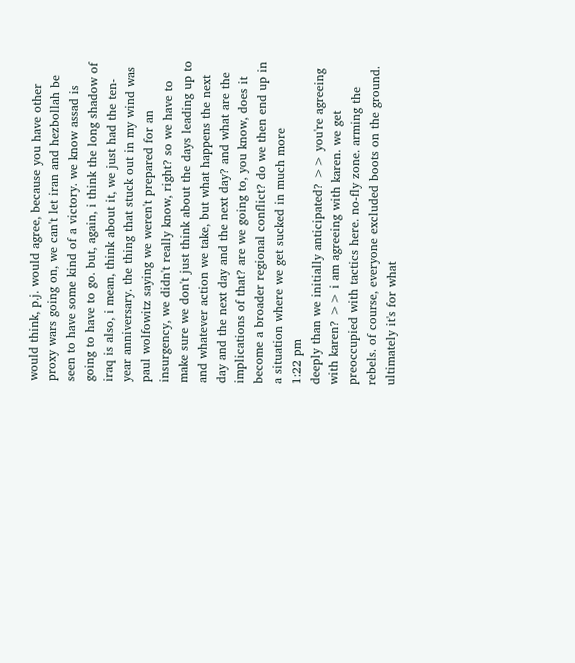would think, p.j. would agree, because you have other proxy wars going on, we can't let iran and hezbollah be seen to have some kind of a victory. we know assad is going to have to go. but, again, i think the long shadow of iraq is also, i mean, think about it, we just had the ten-year anniversary. the thing that stuck out in my wind was paul wolfowitz saying we weren't prepared for an insurgency, we didn't really know, right? so we have to make sure we don't just think about the days leading up to and whatever action we take, but what happens the next day and the next day and the next day? and what are the implications of that? are we going to, you know, does it become a broader regional conflict? do we then end up in a situation where we get sucked in much more
1:22 pm
deeply than we initially anticipated? >> you're agreeing with karen? >> i am agreeing with karen. we get preoccupied with tactics here. no-fly zone. arming the rebels. of course, everyone excluded boots on the ground. ultimately it's for what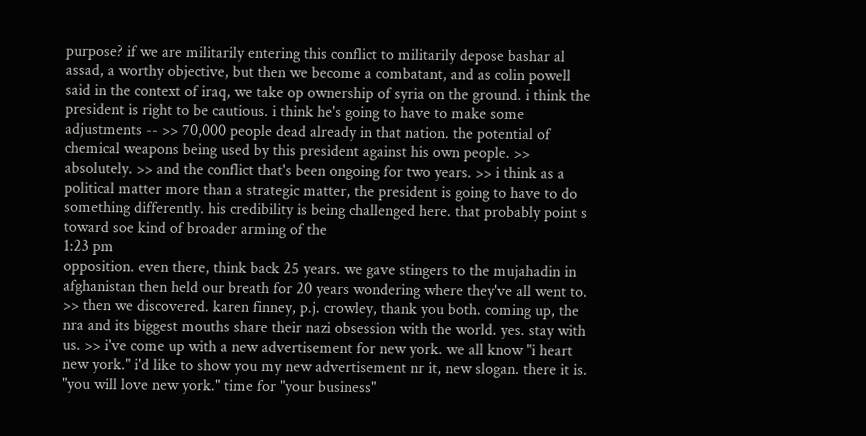purpose? if we are militarily entering this conflict to militarily depose bashar al assad, a worthy objective, but then we become a combatant, and as colin powell said in the context of iraq, we take op ownership of syria on the ground. i think the president is right to be cautious. i think he's going to have to make some adjustments -- >> 70,000 people dead already in that nation. the potential of chemical weapons being used by this president against his own people. >> absolutely. >> and the conflict that's been ongoing for two years. >> i think as a political matter more than a strategic matter, the president is going to have to do something differently. his credibility is being challenged here. that probably point s toward soe kind of broader arming of the
1:23 pm
opposition. even there, think back 25 years. we gave stingers to the mujahadin in afghanistan then held our breath for 20 years wondering where they've all went to. >> then we discovered. karen finney, p.j. crowley, thank you both. coming up, the nra and its biggest mouths share their nazi obsession with the world. yes. stay with us. >> i've come up with a new advertisement for new york. we all know "i heart new york." i'd like to show you my new advertisement nr it, new slogan. there it is. "you will love new york." time for "your business"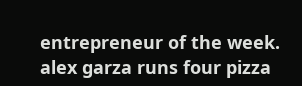entrepreneur of the week. alex garza runs four pizza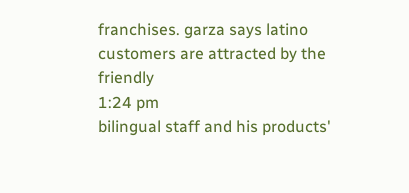franchises. garza says latino customers are attracted by the friendly
1:24 pm
bilingual staff and his products'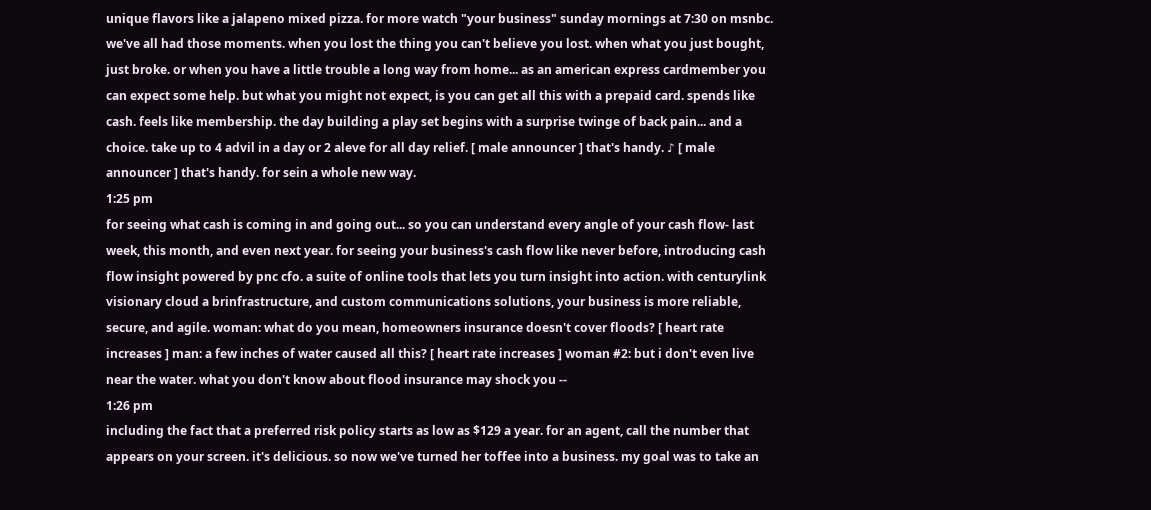unique flavors like a jalapeno mixed pizza. for more watch "your business" sunday mornings at 7:30 on msnbc. we've all had those moments. when you lost the thing you can't believe you lost. when what you just bought, just broke. or when you have a little trouble a long way from home... as an american express cardmember you can expect some help. but what you might not expect, is you can get all this with a prepaid card. spends like cash. feels like membership. the day building a play set begins with a surprise twinge of back pain... and a choice. take up to 4 advil in a day or 2 aleve for all day relief. [ male announcer ] that's handy. ♪ [ male announcer ] that's handy. for sein a whole new way.
1:25 pm
for seeing what cash is coming in and going out... so you can understand every angle of your cash flow- last week, this month, and even next year. for seeing your business's cash flow like never before, introducing cash flow insight powered by pnc cfo. a suite of online tools that lets you turn insight into action. with centurylink visionary cloud a brinfrastructure, and custom communications solutions, your business is more reliable, secure, and agile. woman: what do you mean, homeowners insurance doesn't cover floods? [ heart rate increases ] man: a few inches of water caused all this? [ heart rate increases ] woman #2: but i don't even live near the water. what you don't know about flood insurance may shock you --
1:26 pm
including the fact that a preferred risk policy starts as low as $129 a year. for an agent, call the number that appears on your screen. it's delicious. so now we've turned her toffee into a business. my goal was to take an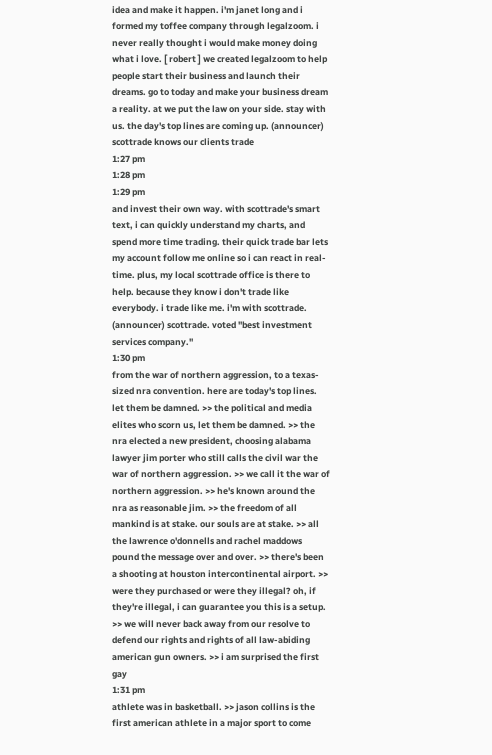idea and make it happen. i'm janet long and i formed my toffee company through legalzoom. i never really thought i would make money doing what i love. [ robert ] we created legalzoom to help people start their business and launch their dreams. go to today and make your business dream a reality. at we put the law on your side. stay with us. the day's top lines are coming up. (announcer) scottrade knows our clients trade
1:27 pm
1:28 pm
1:29 pm
and invest their own way. with scottrade's smart text, i can quickly understand my charts, and spend more time trading. their quick trade bar lets my account follow me online so i can react in real-time. plus, my local scottrade office is there to help. because they know i don't trade like everybody. i trade like me. i'm with scottrade. (announcer) scottrade. voted "best investment services company."
1:30 pm
from the war of northern aggression, to a texas-sized nra convention. here are today's top lines. let them be damned. >> the political and media elites who scorn us, let them be damned. >> the nra elected a new president, choosing alabama lawyer jim porter who still calls the civil war the war of northern aggression. >> we call it the war of northern aggression. >> he's known around the nra as reasonable jim. >> the freedom of all mankind is at stake. our souls are at stake. >> all the lawrence o'donnells and rachel maddows pound the message over and over. >> there's been a shooting at houston intercontinental airport. >> were they purchased or were they illegal? oh, if they're illegal, i can guarantee you this is a setup. >> we will never back away from our resolve to defend our rights and rights of all law-abiding american gun owners. >> i am surprised the first gay
1:31 pm
athlete was in basketball. >> jason collins is the first american athlete in a major sport to come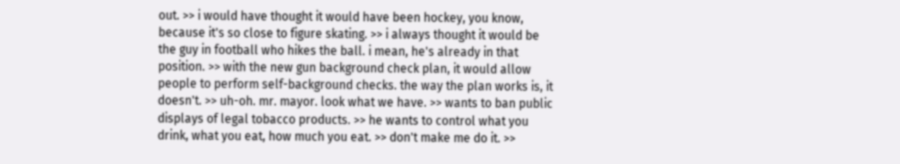out. >> i would have thought it would have been hockey, you know, because it's so close to figure skating. >> i always thought it would be the guy in football who hikes the ball. i mean, he's already in that position. >> with the new gun background check plan, it would allow people to perform self-background checks. the way the plan works is, it doesn't. >> uh-oh. mr. mayor. look what we have. >> wants to ban public displays of legal tobacco products. >> he wants to control what you drink, what you eat, how much you eat. >> don't make me do it. >>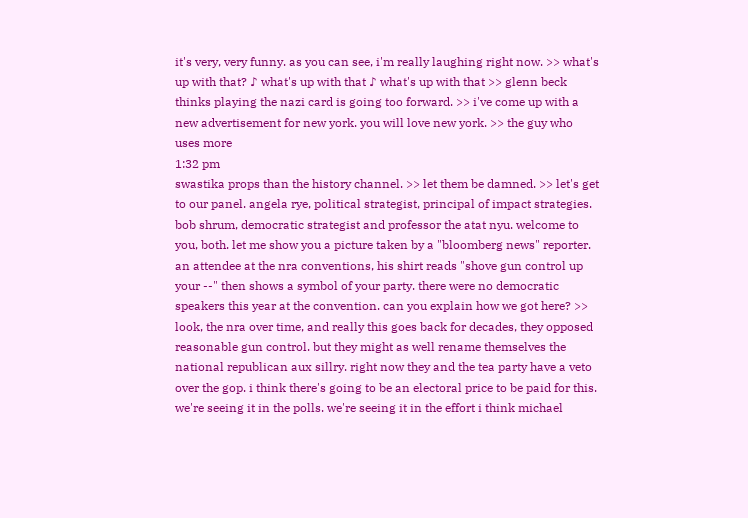it's very, very funny. as you can see, i'm really laughing right now. >> what's up with that? ♪ what's up with that ♪ what's up with that >> glenn beck thinks playing the nazi card is going too forward. >> i've come up with a new advertisement for new york. you will love new york. >> the guy who uses more
1:32 pm
swastika props than the history channel. >> let them be damned. >> let's get to our panel. angela rye, political strategist, principal of impact strategies. bob shrum, democratic strategist and professor the atat nyu. welcome to you, both. let me show you a picture taken by a "bloomberg news" reporter. an attendee at the nra conventions, his shirt reads "shove gun control up your --" then shows a symbol of your party. there were no democratic speakers this year at the convention. can you explain how we got here? >> look, the nra over time, and really this goes back for decades, they opposed reasonable gun control. but they might as well rename themselves the national republican aux sillry. right now they and the tea party have a veto over the gop. i think there's going to be an electoral price to be paid for this. we're seeing it in the polls. we're seeing it in the effort i think michael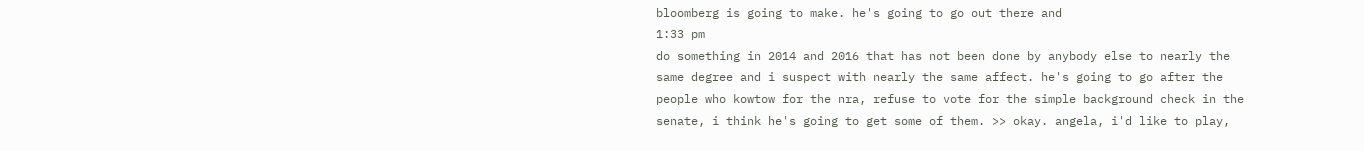bloomberg is going to make. he's going to go out there and
1:33 pm
do something in 2014 and 2016 that has not been done by anybody else to nearly the same degree and i suspect with nearly the same affect. he's going to go after the people who kowtow for the nra, refuse to vote for the simple background check in the senate, i think he's going to get some of them. >> okay. angela, i'd like to play,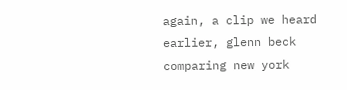again, a clip we heard earlier, glenn beck comparing new york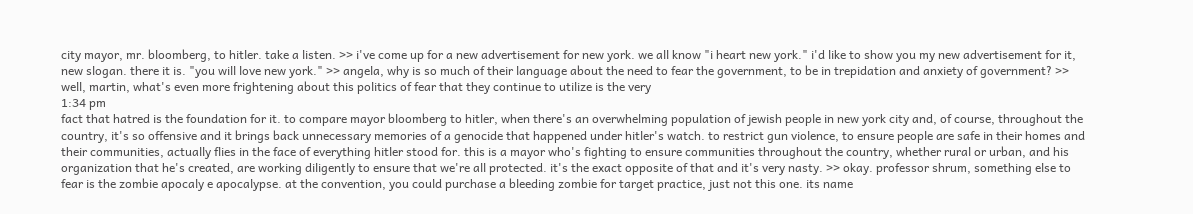city mayor, mr. bloomberg, to hitler. take a listen. >> i've come up for a new advertisement for new york. we all know "i heart new york." i'd like to show you my new advertisement for it, new slogan. there it is. "you will love new york." >> angela, why is so much of their language about the need to fear the government, to be in trepidation and anxiety of government? >> well, martin, what's even more frightening about this politics of fear that they continue to utilize is the very
1:34 pm
fact that hatred is the foundation for it. to compare mayor bloomberg to hitler, when there's an overwhelming population of jewish people in new york city and, of course, throughout the country, it's so offensive and it brings back unnecessary memories of a genocide that happened under hitler's watch. to restrict gun violence, to ensure people are safe in their homes and their communities, actually flies in the face of everything hitler stood for. this is a mayor who's fighting to ensure communities throughout the country, whether rural or urban, and his organization that he's created, are working diligently to ensure that we're all protected. it's the exact opposite of that and it's very nasty. >> okay. professor shrum, something else to fear is the zombie apocaly e apocalypse. at the convention, you could purchase a bleeding zombie for target practice, just not this one. its name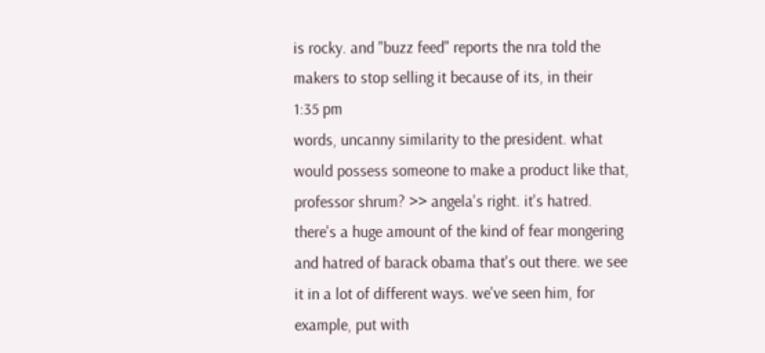is rocky. and "buzz feed" reports the nra told the makers to stop selling it because of its, in their
1:35 pm
words, uncanny similarity to the president. what would possess someone to make a product like that, professor shrum? >> angela's right. it's hatred. there's a huge amount of the kind of fear mongering and hatred of barack obama that's out there. we see it in a lot of different ways. we've seen him, for example, put with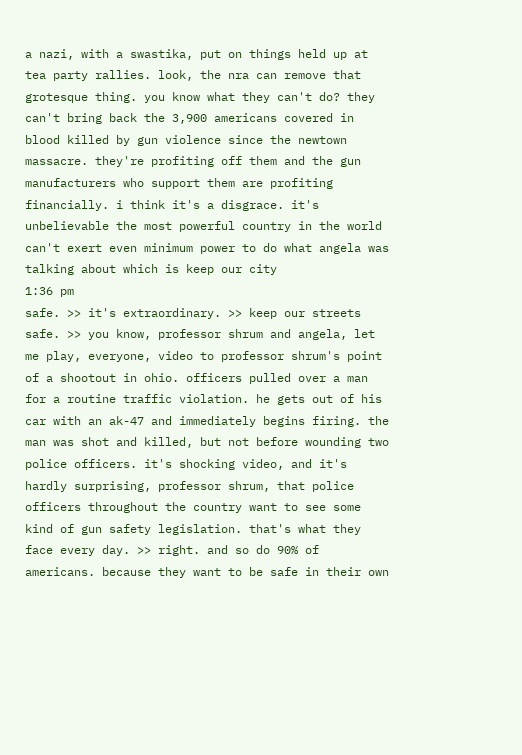a nazi, with a swastika, put on things held up at tea party rallies. look, the nra can remove that grotesque thing. you know what they can't do? they can't bring back the 3,900 americans covered in blood killed by gun violence since the newtown massacre. they're profiting off them and the gun manufacturers who support them are profiting financially. i think it's a disgrace. it's unbelievable the most powerful country in the world can't exert even minimum power to do what angela was talking about which is keep our city
1:36 pm
safe. >> it's extraordinary. >> keep our streets safe. >> you know, professor shrum and angela, let me play, everyone, video to professor shrum's point of a shootout in ohio. officers pulled over a man for a routine traffic violation. he gets out of his car with an ak-47 and immediately begins firing. the man was shot and killed, but not before wounding two police officers. it's shocking video, and it's hardly surprising, professor shrum, that police officers throughout the country want to see some kind of gun safety legislation. that's what they face every day. >> right. and so do 90% of americans. because they want to be safe in their own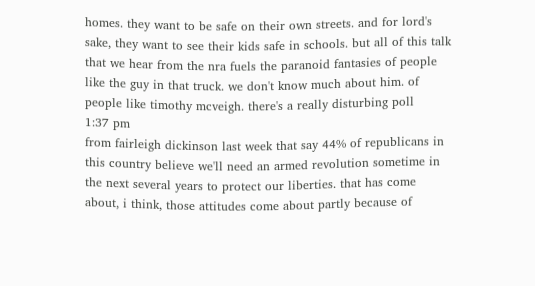homes. they want to be safe on their own streets. and for lord's sake, they want to see their kids safe in schools. but all of this talk that we hear from the nra fuels the paranoid fantasies of people like the guy in that truck. we don't know much about him. of people like timothy mcveigh. there's a really disturbing poll
1:37 pm
from fairleigh dickinson last week that say 44% of republicans in this country believe we'll need an armed revolution sometime in the next several years to protect our liberties. that has come about, i think, those attitudes come about partly because of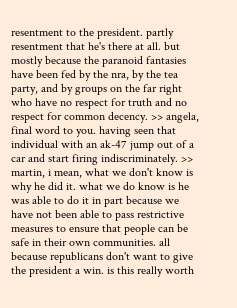resentment to the president. partly resentment that he's there at all. but mostly because the paranoid fantasies have been fed by the nra, by the tea party, and by groups on the far right who have no respect for truth and no respect for common decency. >> angela, final word to you. having seen that individual with an ak-47 jump out of a car and start firing indiscriminately. >> martin, i mean, what we don't know is why he did it. what we do know is he was able to do it in part because we have not been able to pass restrictive measures to ensure that people can be safe in their own communities. all because republicans don't want to give the president a win. is this really worth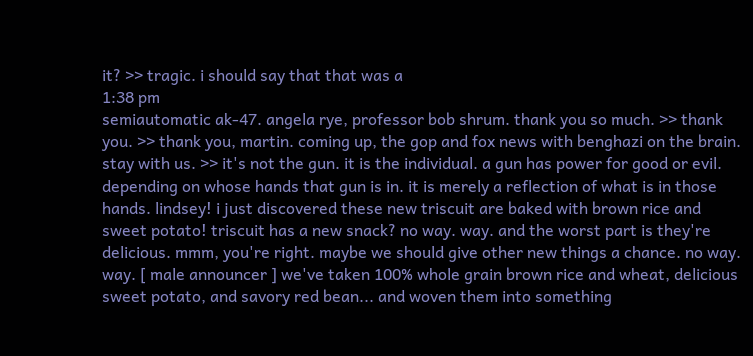it? >> tragic. i should say that that was a
1:38 pm
semiautomatic ak-47. angela rye, professor bob shrum. thank you so much. >> thank you. >> thank you, martin. coming up, the gop and fox news with benghazi on the brain. stay with us. >> it's not the gun. it is the individual. a gun has power for good or evil. depending on whose hands that gun is in. it is merely a reflection of what is in those hands. lindsey! i just discovered these new triscuit are baked with brown rice and sweet potato! triscuit has a new snack? no way. way. and the worst part is they're delicious. mmm, you're right. maybe we should give other new things a chance. no way. way. [ male announcer ] we've taken 100% whole grain brown rice and wheat, delicious sweet potato, and savory red bean... and woven them into something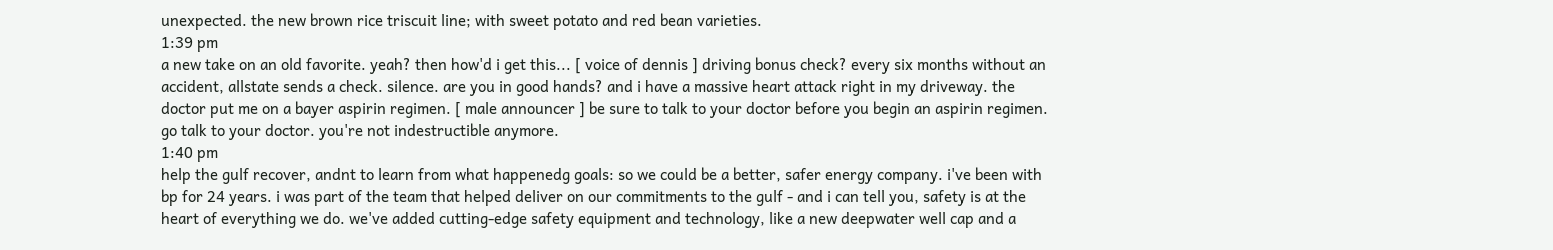unexpected. the new brown rice triscuit line; with sweet potato and red bean varieties.
1:39 pm
a new take on an old favorite. yeah? then how'd i get this... [ voice of dennis ] driving bonus check? every six months without an accident, allstate sends a check. silence. are you in good hands? and i have a massive heart attack right in my driveway. the doctor put me on a bayer aspirin regimen. [ male announcer ] be sure to talk to your doctor before you begin an aspirin regimen. go talk to your doctor. you're not indestructible anymore.
1:40 pm
help the gulf recover, andnt to learn from what happenedg goals: so we could be a better, safer energy company. i've been with bp for 24 years. i was part of the team that helped deliver on our commitments to the gulf - and i can tell you, safety is at the heart of everything we do. we've added cutting-edge safety equipment and technology, like a new deepwater well cap and a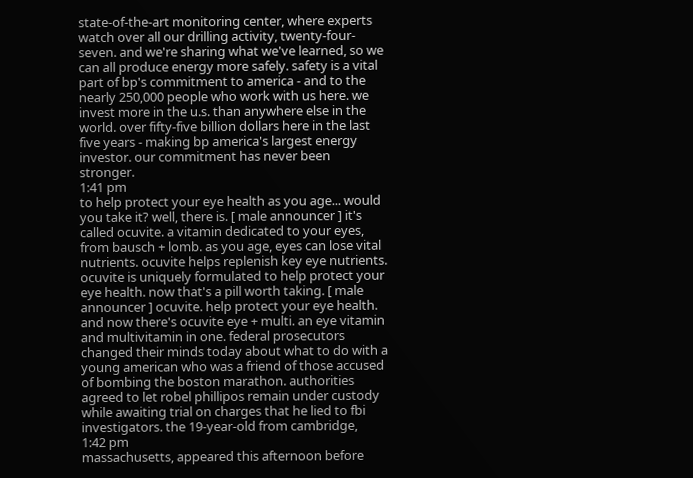state-of-the-art monitoring center, where experts watch over all our drilling activity, twenty-four-seven. and we're sharing what we've learned, so we can all produce energy more safely. safety is a vital part of bp's commitment to america - and to the nearly 250,000 people who work with us here. we invest more in the u.s. than anywhere else in the world. over fifty-five billion dollars here in the last five years - making bp america's largest energy investor. our commitment has never been stronger.
1:41 pm
to help protect your eye health as you age... would you take it? well, there is. [ male announcer ] it's called ocuvite. a vitamin dedicated to your eyes, from bausch + lomb. as you age, eyes can lose vital nutrients. ocuvite helps replenish key eye nutrients. ocuvite is uniquely formulated to help protect your eye health. now that's a pill worth taking. [ male announcer ] ocuvite. help protect your eye health. and now there's ocuvite eye + multi. an eye vitamin and multivitamin in one. federal prosecutors changed their minds today about what to do with a young american who was a friend of those accused of bombing the boston marathon. authorities agreed to let robel phillipos remain under custody while awaiting trial on charges that he lied to fbi investigators. the 19-year-old from cambridge,
1:42 pm
massachusetts, appeared this afternoon before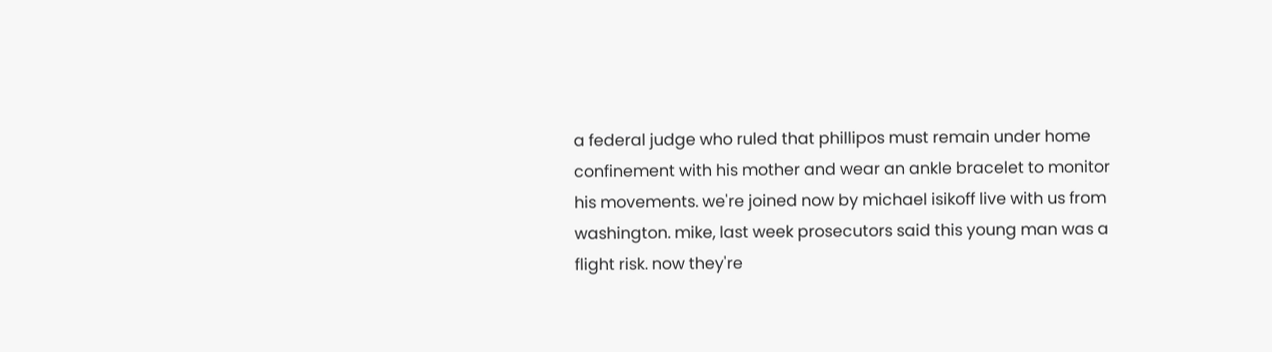a federal judge who ruled that phillipos must remain under home confinement with his mother and wear an ankle bracelet to monitor his movements. we're joined now by michael isikoff live with us from washington. mike, last week prosecutors said this young man was a flight risk. now they're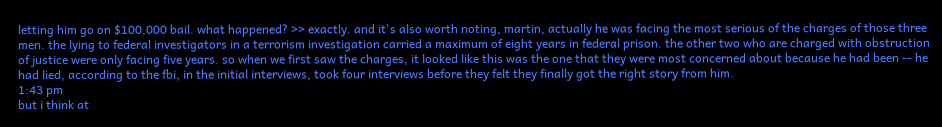letting him go on $100,000 bail. what happened? >> exactly. and it's also worth noting, martin, actually he was facing the most serious of the charges of those three men. the lying to federal investigators in a terrorism investigation carried a maximum of eight years in federal prison. the other two who are charged with obstruction of justice were only facing five years. so when we first saw the charges, it looked like this was the one that they were most concerned about because he had been -- he had lied, according to the fbi, in the initial interviews, took four interviews before they felt they finally got the right story from him.
1:43 pm
but i think at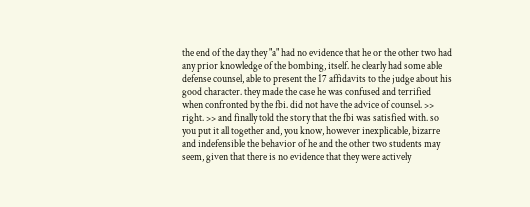the end of the day they "a" had no evidence that he or the other two had any prior knowledge of the bombing, itself. he clearly had some able defense counsel, able to present the 17 affidavits to the judge about his good character. they made the case he was confused and terrified when confronted by the fbi. did not have the advice of counsel. >> right. >> and finally told the story that the fbi was satisfied with. so you put it all together and, you know, however inexplicable, bizarre and indefensible the behavior of he and the other two students may seem, given that there is no evidence that they were actively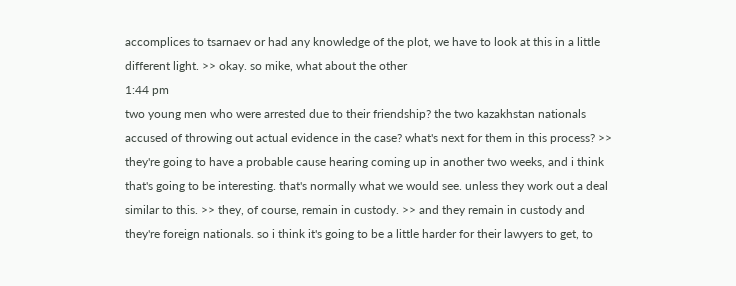accomplices to tsarnaev or had any knowledge of the plot, we have to look at this in a little different light. >> okay. so mike, what about the other
1:44 pm
two young men who were arrested due to their friendship? the two kazakhstan nationals accused of throwing out actual evidence in the case? what's next for them in this process? >> they're going to have a probable cause hearing coming up in another two weeks, and i think that's going to be interesting. that's normally what we would see. unless they work out a deal similar to this. >> they, of course, remain in custody. >> and they remain in custody and they're foreign nationals. so i think it's going to be a little harder for their lawyers to get, to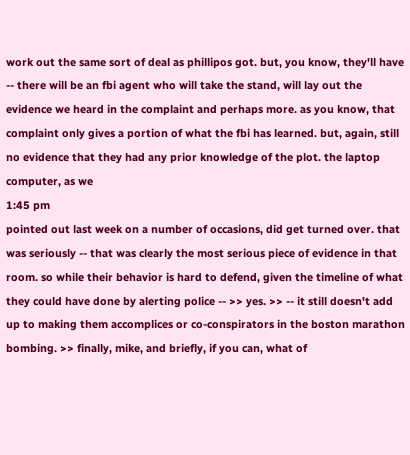work out the same sort of deal as phillipos got. but, you know, they'll have -- there will be an fbi agent who will take the stand, will lay out the evidence we heard in the complaint and perhaps more. as you know, that complaint only gives a portion of what the fbi has learned. but, again, still no evidence that they had any prior knowledge of the plot. the laptop computer, as we
1:45 pm
pointed out last week on a number of occasions, did get turned over. that was seriously -- that was clearly the most serious piece of evidence in that room. so while their behavior is hard to defend, given the timeline of what they could have done by alerting police -- >> yes. >> -- it still doesn't add up to making them accomplices or co-conspirators in the boston marathon bombing. >> finally, mike, and briefly, if you can, what of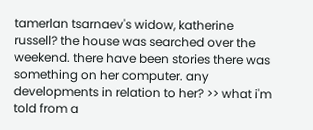tamerlan tsarnaev's widow, katherine russell? the house was searched over the weekend. there have been stories there was something on her computer. any developments in relation to her? >> what i'm told from a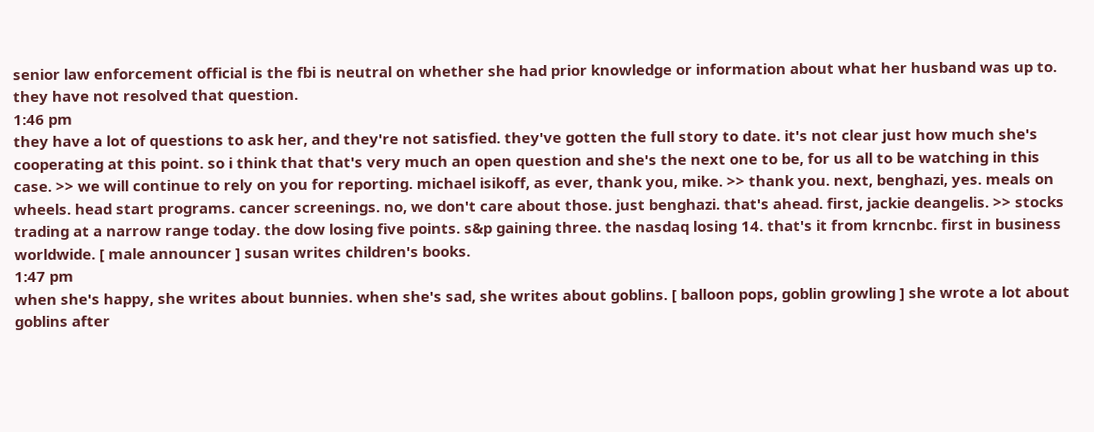senior law enforcement official is the fbi is neutral on whether she had prior knowledge or information about what her husband was up to. they have not resolved that question.
1:46 pm
they have a lot of questions to ask her, and they're not satisfied. they've gotten the full story to date. it's not clear just how much she's cooperating at this point. so i think that that's very much an open question and she's the next one to be, for us all to be watching in this case. >> we will continue to rely on you for reporting. michael isikoff, as ever, thank you, mike. >> thank you. next, benghazi, yes. meals on wheels. head start programs. cancer screenings. no, we don't care about those. just benghazi. that's ahead. first, jackie deangelis. >> stocks trading at a narrow range today. the dow losing five points. s&p gaining three. the nasdaq losing 14. that's it from krncnbc. first in business worldwide. [ male announcer ] susan writes children's books.
1:47 pm
when she's happy, she writes about bunnies. when she's sad, she writes about goblins. [ balloon pops, goblin growling ] she wrote a lot about goblins after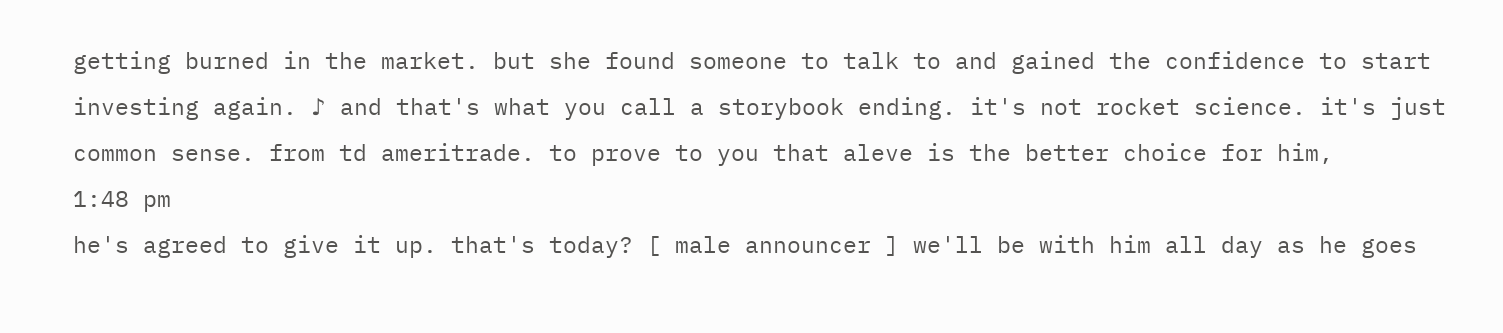getting burned in the market. but she found someone to talk to and gained the confidence to start investing again. ♪ and that's what you call a storybook ending. it's not rocket science. it's just common sense. from td ameritrade. to prove to you that aleve is the better choice for him,
1:48 pm
he's agreed to give it up. that's today? [ male announcer ] we'll be with him all day as he goes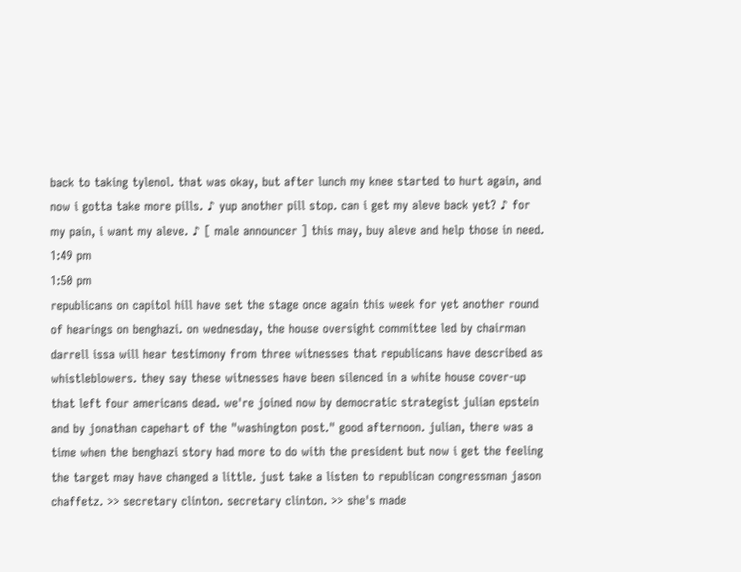back to taking tylenol. that was okay, but after lunch my knee started to hurt again, and now i gotta take more pills. ♪ yup another pill stop. can i get my aleve back yet? ♪ for my pain, i want my aleve. ♪ [ male announcer ] this may, buy aleve and help those in need.
1:49 pm
1:50 pm
republicans on capitol hill have set the stage once again this week for yet another round of hearings on benghazi. on wednesday, the house oversight committee led by chairman darrell issa will hear testimony from three witnesses that republicans have described as whistleblowers. they say these witnesses have been silenced in a white house cover-up that left four americans dead. we're joined now by democratic strategist julian epstein and by jonathan capehart of the "washington post." good afternoon. julian, there was a time when the benghazi story had more to do with the president but now i get the feeling the target may have changed a little. just take a listen to republican congressman jason chaffetz. >> secretary clinton. secretary clinton. >> she's made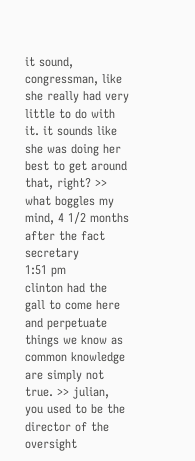it sound, congressman, like she really had very little to do with it. it sounds like she was doing her best to get around that, right? >> what boggles my mind, 4 1/2 months after the fact secretary
1:51 pm
clinton had the gall to come here and perpetuate things we know as common knowledge are simply not true. >> julian, you used to be the director of the oversight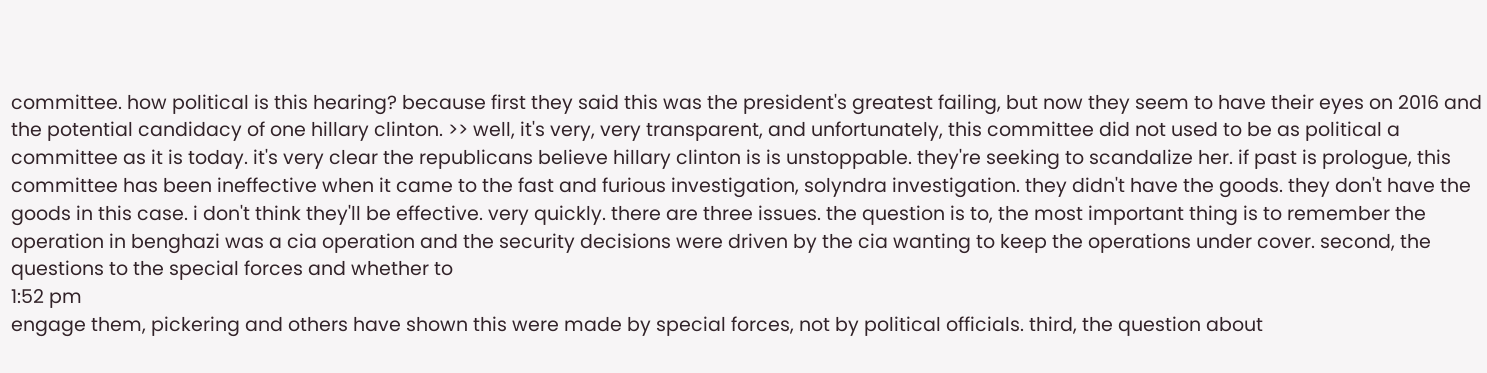committee. how political is this hearing? because first they said this was the president's greatest failing, but now they seem to have their eyes on 2016 and the potential candidacy of one hillary clinton. >> well, it's very, very transparent, and unfortunately, this committee did not used to be as political a committee as it is today. it's very clear the republicans believe hillary clinton is is unstoppable. they're seeking to scandalize her. if past is prologue, this committee has been ineffective when it came to the fast and furious investigation, solyndra investigation. they didn't have the goods. they don't have the goods in this case. i don't think they'll be effective. very quickly. there are three issues. the question is to, the most important thing is to remember the operation in benghazi was a cia operation and the security decisions were driven by the cia wanting to keep the operations under cover. second, the questions to the special forces and whether to
1:52 pm
engage them, pickering and others have shown this were made by special forces, not by political officials. third, the question about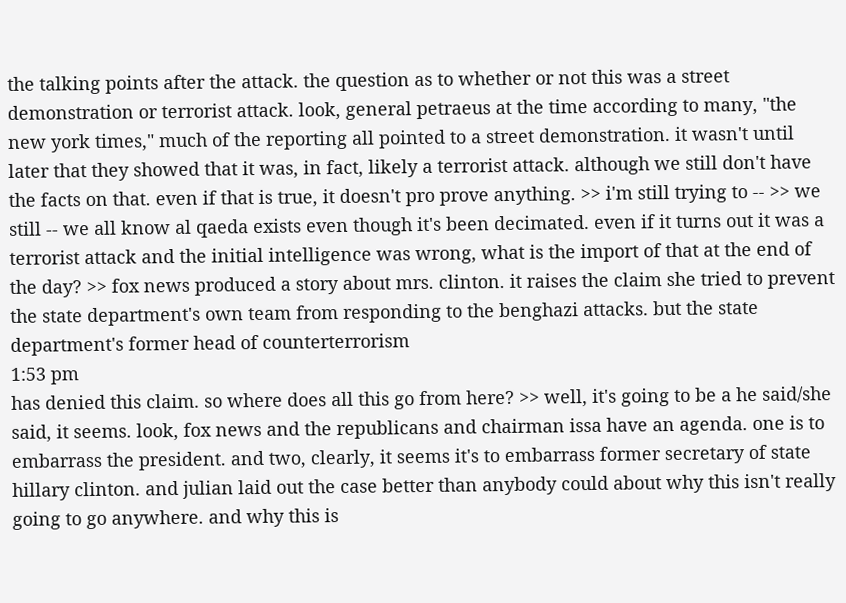the talking points after the attack. the question as to whether or not this was a street demonstration or terrorist attack. look, general petraeus at the time according to many, "the new york times," much of the reporting all pointed to a street demonstration. it wasn't until later that they showed that it was, in fact, likely a terrorist attack. although we still don't have the facts on that. even if that is true, it doesn't pro prove anything. >> i'm still trying to -- >> we still -- we all know al qaeda exists even though it's been decimated. even if it turns out it was a terrorist attack and the initial intelligence was wrong, what is the import of that at the end of the day? >> fox news produced a story about mrs. clinton. it raises the claim she tried to prevent the state department's own team from responding to the benghazi attacks. but the state department's former head of counterterrorism
1:53 pm
has denied this claim. so where does all this go from here? >> well, it's going to be a he said/she said, it seems. look, fox news and the republicans and chairman issa have an agenda. one is to embarrass the president. and two, clearly, it seems it's to embarrass former secretary of state hillary clinton. and julian laid out the case better than anybody could about why this isn't really going to go anywhere. and why this is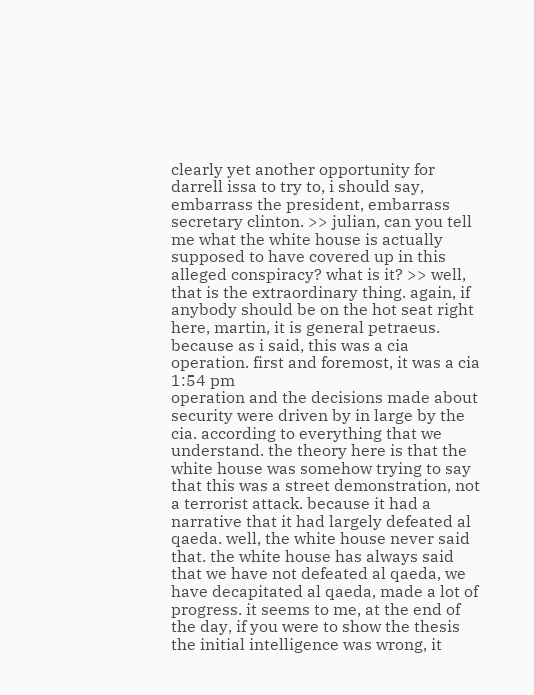clearly yet another opportunity for darrell issa to try to, i should say, embarrass the president, embarrass secretary clinton. >> julian, can you tell me what the white house is actually supposed to have covered up in this alleged conspiracy? what is it? >> well, that is the extraordinary thing. again, if anybody should be on the hot seat right here, martin, it is general petraeus. because as i said, this was a cia operation. first and foremost, it was a cia
1:54 pm
operation and the decisions made about security were driven by in large by the cia. according to everything that we understand. the theory here is that the white house was somehow trying to say that this was a street demonstration, not a terrorist attack. because it had a narrative that it had largely defeated al qaeda. well, the white house never said that. the white house has always said that we have not defeated al qaeda, we have decapitated al qaeda, made a lot of progress. it seems to me, at the end of the day, if you were to show the thesis the initial intelligence was wrong, it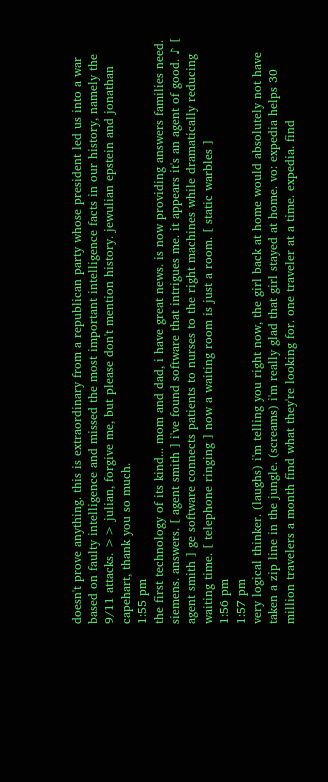doesn't prove anything. this is extraordinary from a republican party whose president led us into a war based on faulty intelligence and missed the most important intelligence facts in our history, namely the 9/11 attacks. >> julian, forgive me, but please don't mention history. jewulian epstein and jonathan capehart, thank you so much.
1:55 pm
the first technology of its kind... mom and dad, i have great news. is now providing answers families need. siemens. answers. [ agent smith ] i've found software that intrigues me. it appears it's an agent of good. ♪ [ agent smith ] ge software connects patients to nurses to the right machines while dramatically reducing waiting time. [ telephone ringing ] now a waiting room is just a room. [ static warbles ]
1:56 pm
1:57 pm
very logical thinker. (laughs) i'm telling you right now, the girl back at home would absolutely not have taken a zip line in the jungle. (screams) i'm really glad that girl stayed at home. vo: expedia helps 30 million travelers a month find what they're looking for. one traveler at a time. expedia. find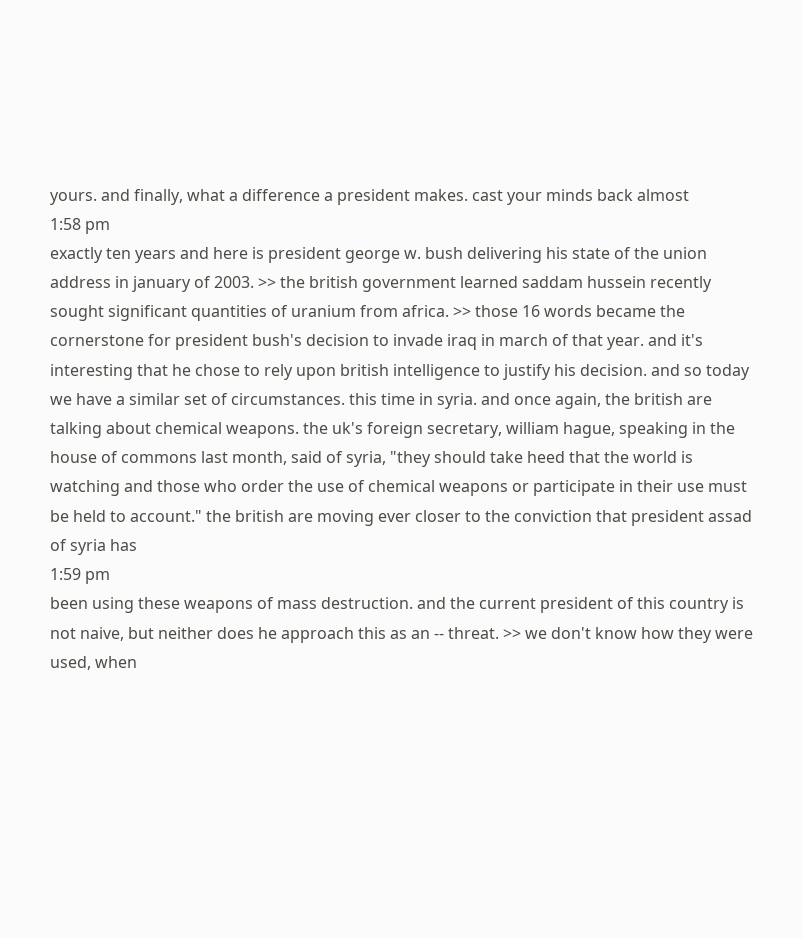yours. and finally, what a difference a president makes. cast your minds back almost
1:58 pm
exactly ten years and here is president george w. bush delivering his state of the union address in january of 2003. >> the british government learned saddam hussein recently sought significant quantities of uranium from africa. >> those 16 words became the cornerstone for president bush's decision to invade iraq in march of that year. and it's interesting that he chose to rely upon british intelligence to justify his decision. and so today we have a similar set of circumstances. this time in syria. and once again, the british are talking about chemical weapons. the uk's foreign secretary, william hague, speaking in the house of commons last month, said of syria, "they should take heed that the world is watching and those who order the use of chemical weapons or participate in their use must be held to account." the british are moving ever closer to the conviction that president assad of syria has
1:59 pm
been using these weapons of mass destruction. and the current president of this country is not naive, but neither does he approach this as an -- threat. >> we don't know how they were used, when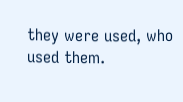they were used, who used them.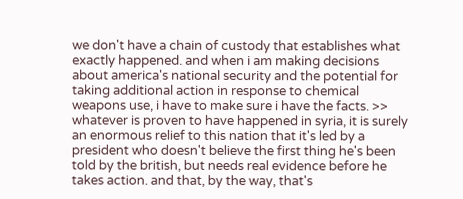we don't have a chain of custody that establishes what exactly happened. and when i am making decisions about america's national security and the potential for taking additional action in response to chemical weapons use, i have to make sure i have the facts. >> whatever is proven to have happened in syria, it is surely an enormous relief to this nation that it's led by a president who doesn't believe the first thing he's been told by the british, but needs real evidence before he takes action. and that, by the way, that's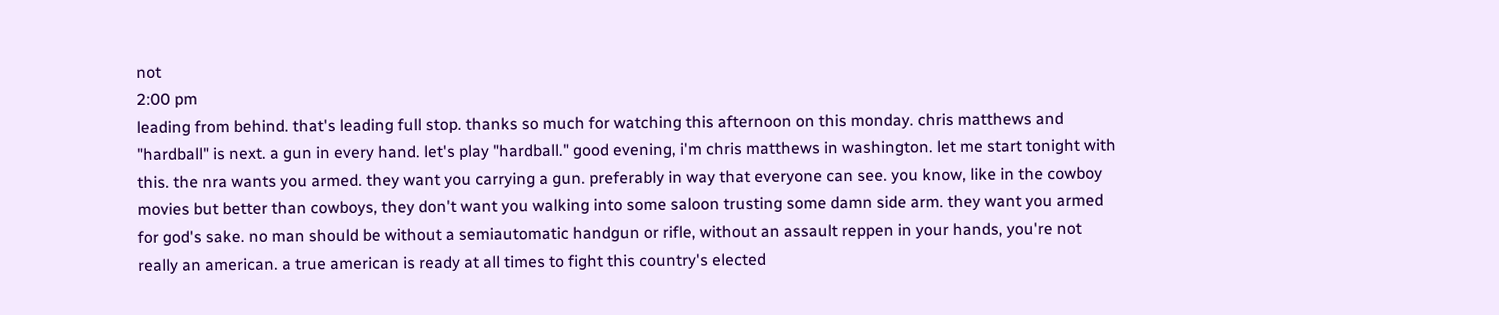not
2:00 pm
leading from behind. that's leading full stop. thanks so much for watching this afternoon on this monday. chris matthews and "hardball" is next. a gun in every hand. let's play "hardball." good evening, i'm chris matthews in washington. let me start tonight with this. the nra wants you armed. they want you carrying a gun. preferably in way that everyone can see. you know, like in the cowboy movies but better than cowboys, they don't want you walking into some saloon trusting some damn side arm. they want you armed for god's sake. no man should be without a semiautomatic handgun or rifle, without an assault reppen in your hands, you're not really an american. a true american is ready at all times to fight this country's elected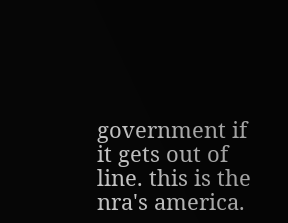government if it gets out of line. this is the nra's america.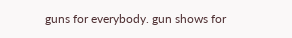guns for everybody. gun shows for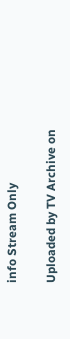info Stream Only

Uploaded by TV Archive on